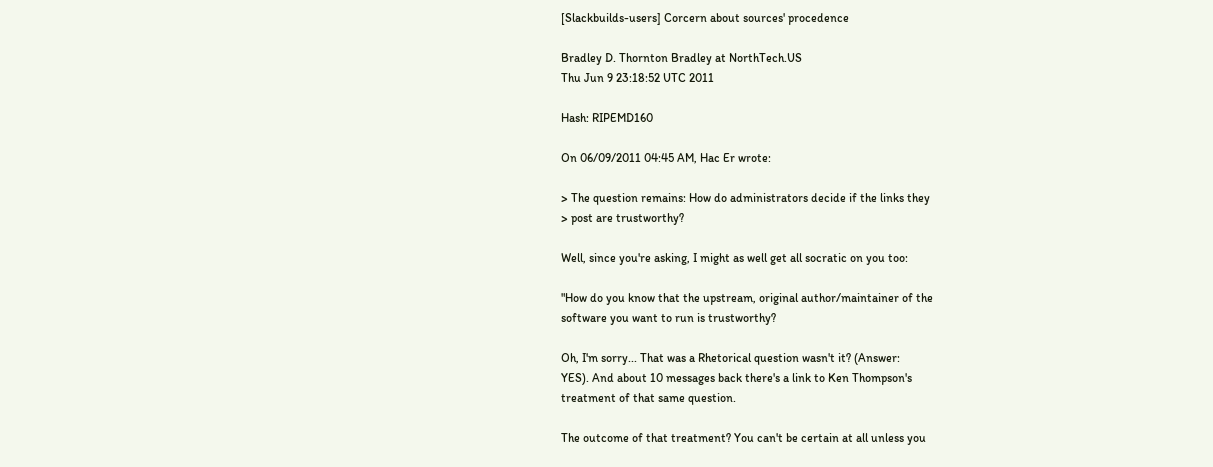[Slackbuilds-users] Corcern about sources' procedence

Bradley D. Thornton Bradley at NorthTech.US
Thu Jun 9 23:18:52 UTC 2011

Hash: RIPEMD160

On 06/09/2011 04:45 AM, Hac Er wrote:

> The question remains: How do administrators decide if the links they
> post are trustworthy?

Well, since you're asking, I might as well get all socratic on you too:

"How do you know that the upstream, original author/maintainer of the
software you want to run is trustworthy?

Oh, I'm sorry... That was a Rhetorical question wasn't it? (Answer:
YES). And about 10 messages back there's a link to Ken Thompson's
treatment of that same question.

The outcome of that treatment? You can't be certain at all unless you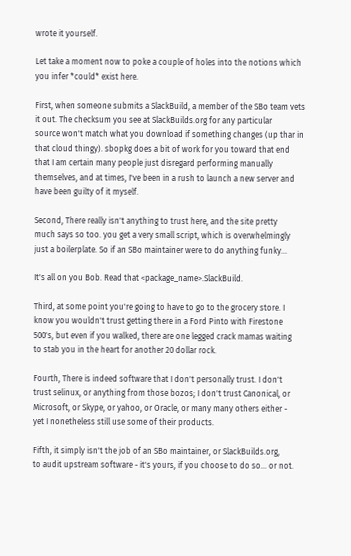wrote it yourself.

Let take a moment now to poke a couple of holes into the notions which
you infer *could* exist here.

First, when someone submits a SlackBuild, a member of the SBo team vets
it out. The checksum you see at SlackBuilds.org for any particular
source won't match what you download if something changes (up thar in
that cloud thingy). sbopkg does a bit of work for you toward that end
that I am certain many people just disregard performing manually
themselves, and at times, I've been in a rush to launch a new server and
have been guilty of it myself.

Second, There really isn't anything to trust here, and the site pretty
much says so too. you get a very small script, which is overwhelmingly
just a boilerplate. So if an SBo maintainer were to do anything funky...

It's all on you Bob. Read that <package_name>.SlackBuild.

Third, at some point you're going to have to go to the grocery store. I
know you wouldn't trust getting there in a Ford Pinto with Firestone
500's, but even if you walked, there are one legged crack mamas waiting
to stab you in the heart for another 20 dollar rock.

Fourth, There is indeed software that I don't personally trust. I don't
trust selinux, or anything from those bozos; I don't trust Canonical, or
Microsoft, or Skype, or yahoo, or Oracle, or many many others either -
yet I nonetheless still use some of their products.

Fifth, it simply isn't the job of an SBo maintainer, or SlackBuilds.org,
to audit upstream software - it's yours, if you choose to do so... or not.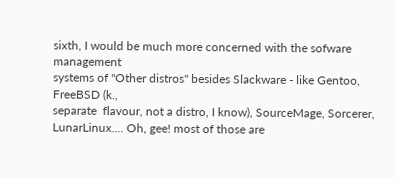sixth, I would be much more concerned with the sofware management
systems of "Other distros" besides Slackware - like Gentoo, FreeBSD (k.,
separate  flavour, not a distro, I know), SourceMage, Sorcerer,
LunarLinux.... Oh, gee! most of those are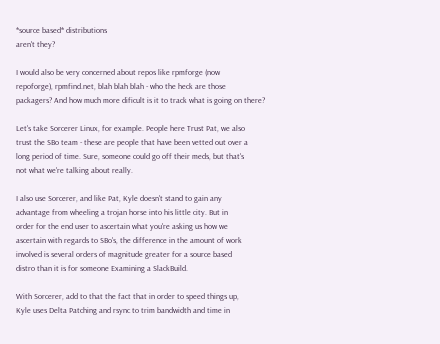*source based* distributions
aren't they?

I would also be very concerned about repos like rpmforge (now
repoforge), rpmfind.net, blah blah blah - who the heck are those
packagers? And how much more dificult is it to track what is going on there?

Let's take Sorcerer Linux, for example. People here Trust Pat, we also
trust the SBo team - these are people that have been vetted out over a
long period of time. Sure, someone could go off their meds, but that's
not what we're talking about really.

I also use Sorcerer, and like Pat, Kyle doesn't stand to gain any
advantage from wheeling a trojan horse into his little city. But in
order for the end user to ascertain what you're asking us how we
ascertain with regards to SBo's, the difference in the amount of work
involved is several orders of magnitude greater for a source based
distro than it is for someone Examining a SlackBuild.

With Sorcerer, add to that the fact that in order to speed things up,
Kyle uses Delta Patching and rsync to trim bandwidth and time in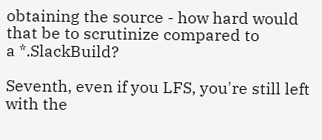obtaining the source - how hard would that be to scrutinize compared to
a *.SlackBuild?

Seventh, even if you LFS, you're still left with the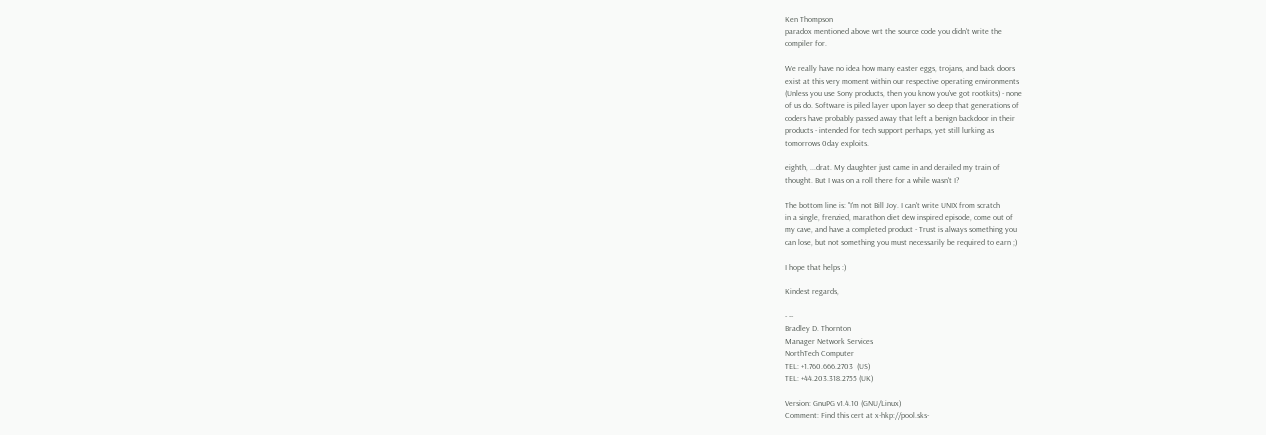Ken Thompson
paradox mentioned above wrt the source code you didn't write the
compiler for.

We really have no idea how many easter eggs, trojans, and back doors
exist at this very moment within our respective operating environments
(Unless you use Sony products, then you know you've got rootkits) - none
of us do. Software is piled layer upon layer so deep that generations of
coders have probably passed away that left a benign backdoor in their
products - intended for tech support perhaps, yet still lurking as
tomorrows 0day exploits.

eighth, ...drat. My daughter just came in and derailed my train of
thought. But I was on a roll there for a while wasn't I?

The bottom line is: "I'm not Bill Joy. I can't write UNIX from scratch
in a single, frenzied, marathon diet dew inspired episode, come out of
my cave, and have a completed product - Trust is always something you
can lose, but not something you must necessarily be required to earn ;)

I hope that helps :)

Kindest regards,

- --
Bradley D. Thornton
Manager Network Services
NorthTech Computer
TEL: +1.760.666.2703  (US)
TEL: +44.203.318.2755 (UK)

Version: GnuPG v1.4.10 (GNU/Linux)
Comment: Find this cert at x-hkp://pool.sks-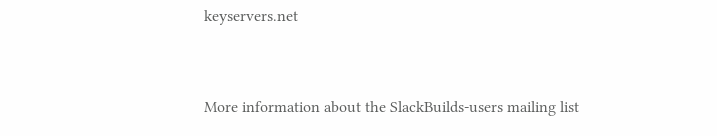keyservers.net


More information about the SlackBuilds-users mailing list